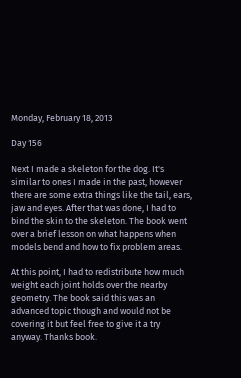Monday, February 18, 2013

Day 156

Next I made a skeleton for the dog. It's similar to ones I made in the past, however there are some extra things like the tail, ears, jaw and eyes. After that was done, I had to bind the skin to the skeleton. The book went over a brief lesson on what happens when models bend and how to fix problem areas.

At this point, I had to redistribute how much weight each joint holds over the nearby geometry. The book said this was an advanced topic though and would not be covering it but feel free to give it a try anyway. Thanks book.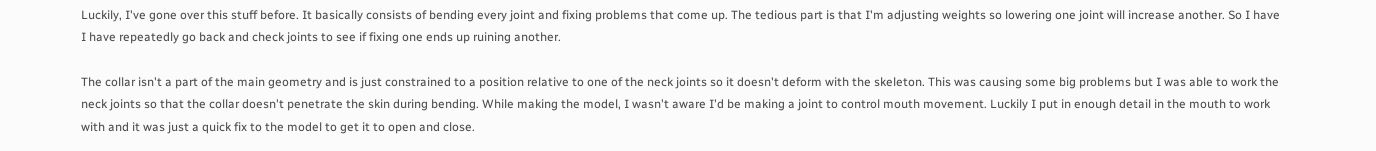Luckily, I've gone over this stuff before. It basically consists of bending every joint and fixing problems that come up. The tedious part is that I'm adjusting weights so lowering one joint will increase another. So I have I have repeatedly go back and check joints to see if fixing one ends up ruining another.

The collar isn't a part of the main geometry and is just constrained to a position relative to one of the neck joints so it doesn't deform with the skeleton. This was causing some big problems but I was able to work the neck joints so that the collar doesn't penetrate the skin during bending. While making the model, I wasn't aware I'd be making a joint to control mouth movement. Luckily I put in enough detail in the mouth to work with and it was just a quick fix to the model to get it to open and close.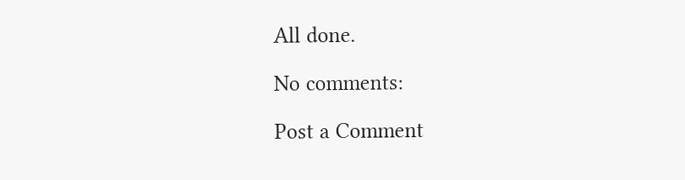All done.

No comments:

Post a Comment